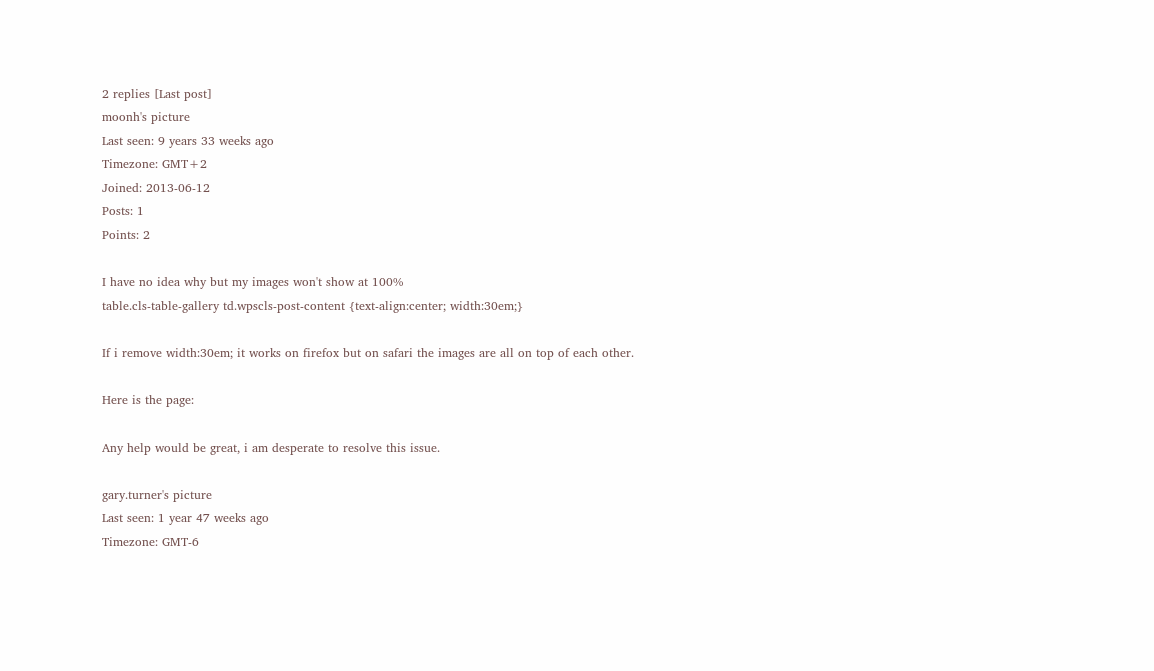2 replies [Last post]
moonh's picture
Last seen: 9 years 33 weeks ago
Timezone: GMT+2
Joined: 2013-06-12
Posts: 1
Points: 2

I have no idea why but my images won't show at 100%
table.cls-table-gallery td.wpscls-post-content {text-align:center; width:30em;}

If i remove width:30em; it works on firefox but on safari the images are all on top of each other.

Here is the page:

Any help would be great, i am desperate to resolve this issue.

gary.turner's picture
Last seen: 1 year 47 weeks ago
Timezone: GMT-6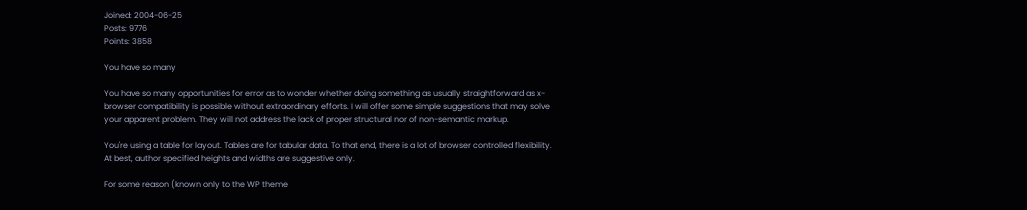Joined: 2004-06-25
Posts: 9776
Points: 3858

You have so many

You have so many opportunities for error as to wonder whether doing something as usually straightforward as x-browser compatibility is possible without extraordinary efforts. I will offer some simple suggestions that may solve your apparent problem. They will not address the lack of proper structural nor of non-semantic markup.

You're using a table for layout. Tables are for tabular data. To that end, there is a lot of browser controlled flexibility. At best, author specified heights and widths are suggestive only.

For some reason (known only to the WP theme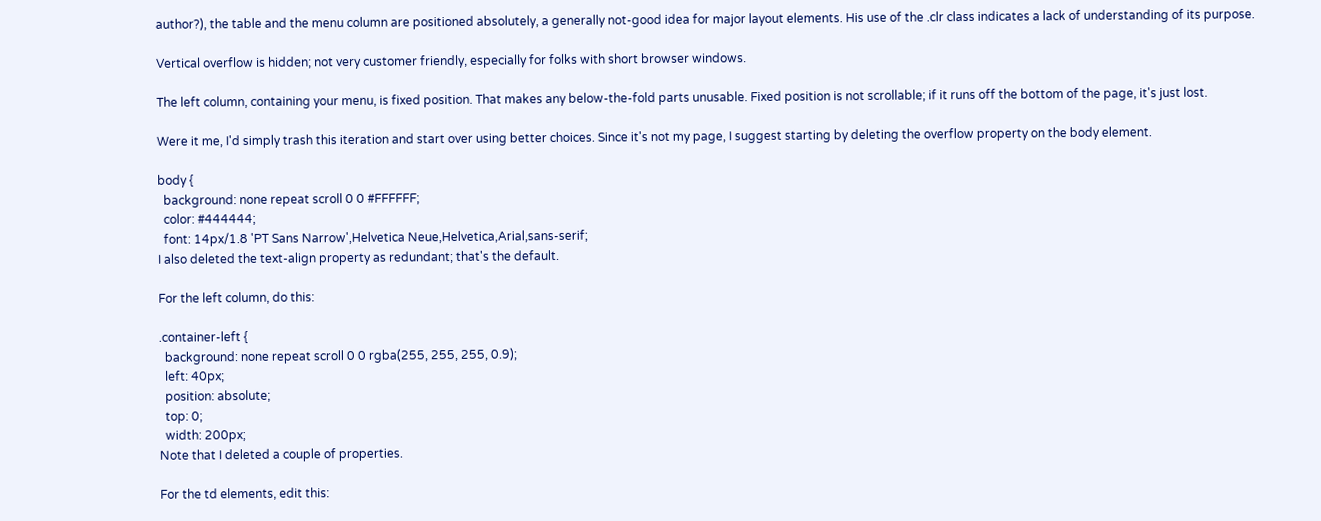author?), the table and the menu column are positioned absolutely, a generally not-good idea for major layout elements. His use of the .clr class indicates a lack of understanding of its purpose.

Vertical overflow is hidden; not very customer friendly, especially for folks with short browser windows.

The left column, containing your menu, is fixed position. That makes any below-the-fold parts unusable. Fixed position is not scrollable; if it runs off the bottom of the page, it's just lost.

Were it me, I'd simply trash this iteration and start over using better choices. Since it's not my page, I suggest starting by deleting the overflow property on the body element.

body {
  background: none repeat scroll 0 0 #FFFFFF;
  color: #444444;
  font: 14px/1.8 'PT Sans Narrow',Helvetica Neue,Helvetica,Arial,sans-serif;
I also deleted the text-align property as redundant; that's the default.

For the left column, do this:

.container-left {
  background: none repeat scroll 0 0 rgba(255, 255, 255, 0.9);
  left: 40px;
  position: absolute;
  top: 0;
  width: 200px;
Note that I deleted a couple of properties.

For the td elements, edit this: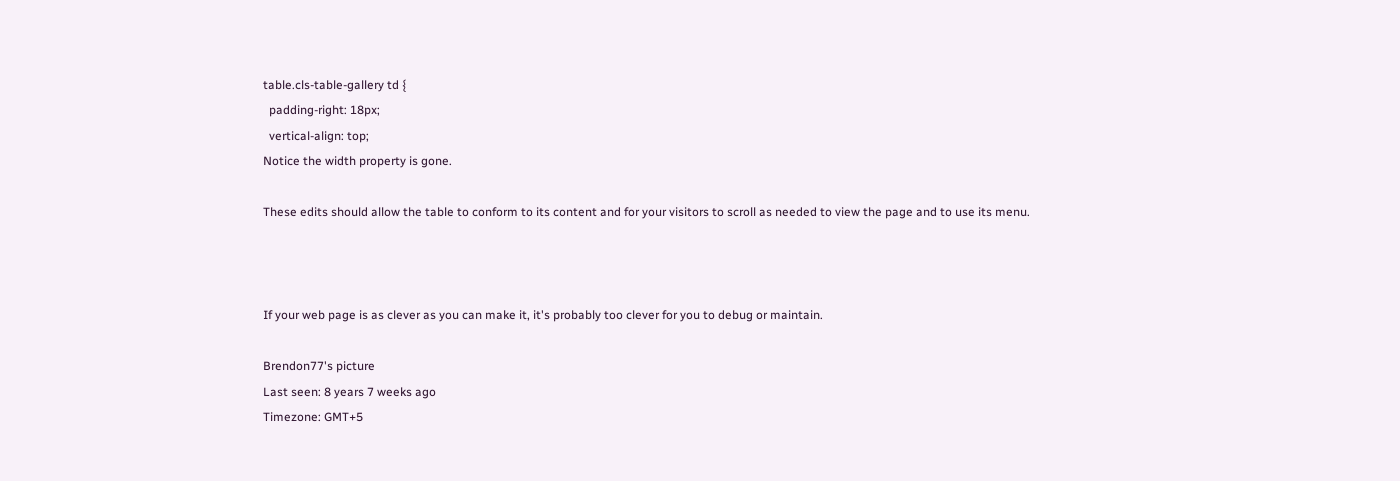table.cls-table-gallery td {
  padding-right: 18px;
  vertical-align: top;
Notice the width property is gone.

These edits should allow the table to conform to its content and for your visitors to scroll as needed to view the page and to use its menu.



If your web page is as clever as you can make it, it's probably too clever for you to debug or maintain.

Brendon77's picture
Last seen: 8 years 7 weeks ago
Timezone: GMT+5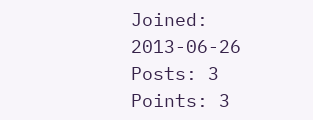Joined: 2013-06-26
Posts: 3
Points: 3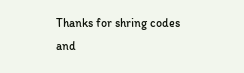Thanks for shring codes and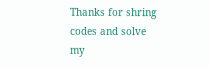Thanks for shring codes and solve my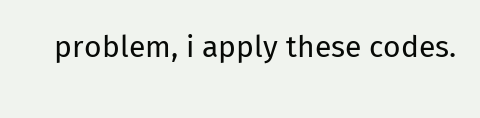problem, i apply these codes.